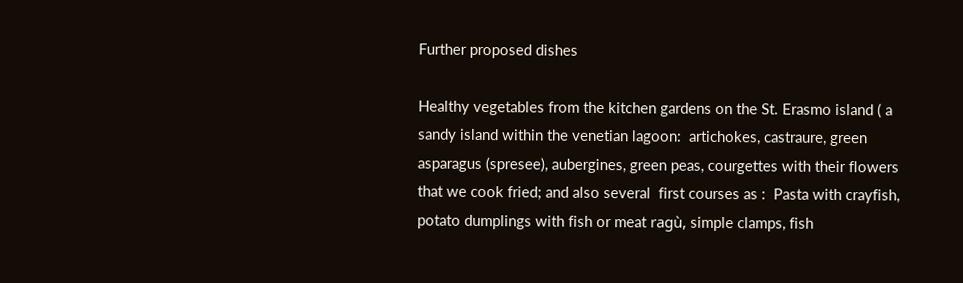Further proposed dishes

Healthy vegetables from the kitchen gardens on the St. Erasmo island ( a sandy island within the venetian lagoon:  artichokes, castraure, green asparagus (spresee), aubergines, green peas, courgettes with their flowers that we cook fried; and also several  first courses as :  Pasta with crayfish, potato dumplings with fish or meat ragù, simple clamps, fish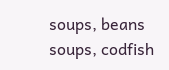soups, beans soups, codfish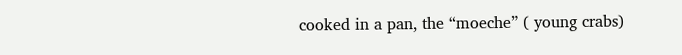cooked in a pan, the “moeche” ( young crabs)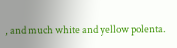, and much white and yellow polenta.